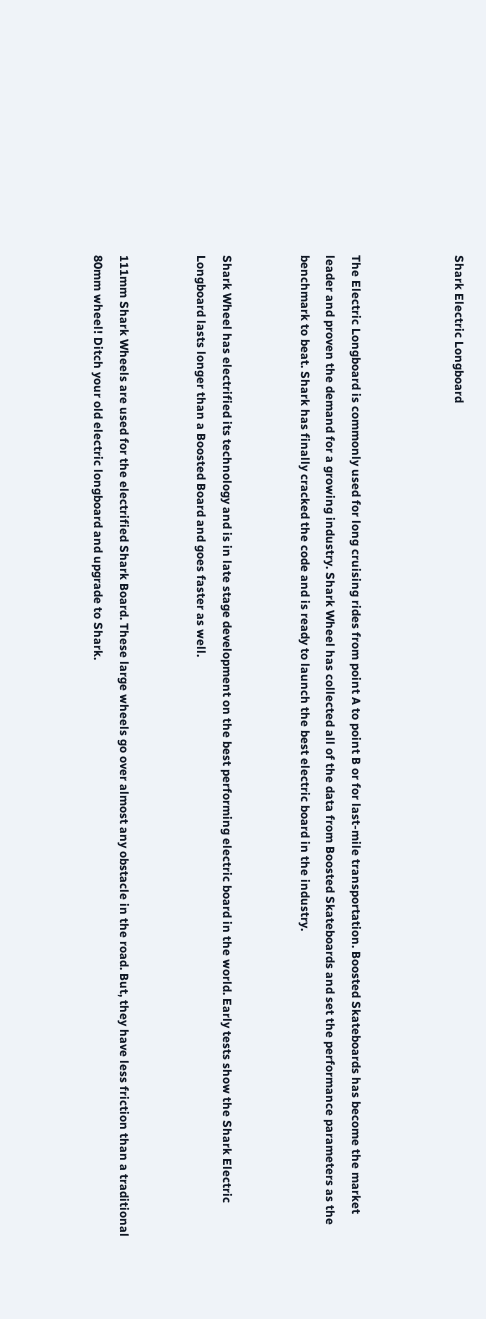Shark Electric Longboard



The Electric Longboard is commonly used for long cruising rides from point A to point B or for last-mile transportation. Boosted Skateboards has become the market leader and proven the demand for a growing industry. Shark Wheel has collected all of the data from Boosted Skateboards and set the performance parameters as the benchmark to beat. Shark has finally cracked the code and is ready to launch the best electric board in the industry.


Shark Wheel has electrified its technology and is in late stage development on the best performing electric board in the world. Early tests show the Shark Electric Longboard lasts longer than a Boosted Board and goes faster as well.


111mm Shark Wheels are used for the electrified Shark Board. These large wheels go over almost any obstacle in the road. But, they have less friction than a traditional 80mm wheel! Ditch your old electric longboard and upgrade to Shark.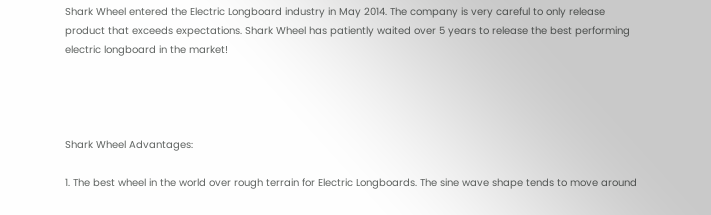Shark Wheel entered the Electric Longboard industry in May 2014. The company is very careful to only release product that exceeds expectations. Shark Wheel has patiently waited over 5 years to release the best performing electric longboard in the market!




Shark Wheel Advantages:

1. The best wheel in the world over rough terrain for Electric Longboards. The sine wave shape tends to move around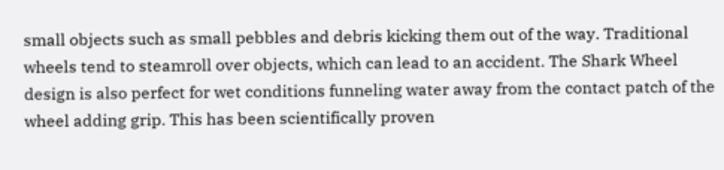small objects such as small pebbles and debris kicking them out of the way. Traditional wheels tend to steamroll over objects, which can lead to an accident. The Shark Wheel design is also perfect for wet conditions funneling water away from the contact patch of the wheel adding grip. This has been scientifically proven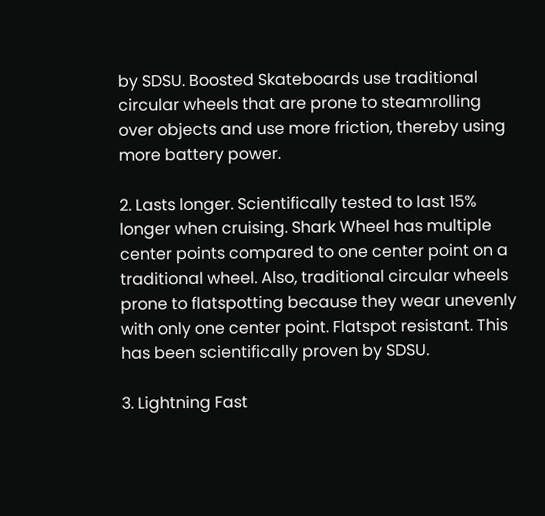by SDSU. Boosted Skateboards use traditional circular wheels that are prone to steamrolling over objects and use more friction, thereby using more battery power.

2. Lasts longer. Scientifically tested to last 15% longer when cruising. Shark Wheel has multiple center points compared to one center point on a traditional wheel. Also, traditional circular wheels prone to flatspotting because they wear unevenly with only one center point. Flatspot resistant. This has been scientifically proven by SDSU.

3. Lightning Fast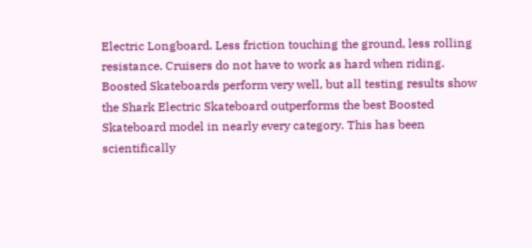Electric Longboard. Less friction touching the ground, less rolling resistance. Cruisers do not have to work as hard when riding. Boosted Skateboards perform very well, but all testing results show the Shark Electric Skateboard outperforms the best Boosted Skateboard model in nearly every category. This has been scientifically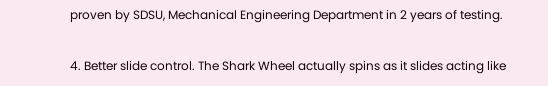proven by SDSU, Mechanical Engineering Department in 2 years of testing.

4. Better slide control. The Shark Wheel actually spins as it slides acting like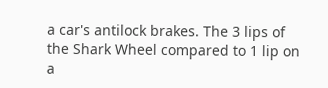a car's antilock brakes. The 3 lips of the Shark Wheel compared to 1 lip on a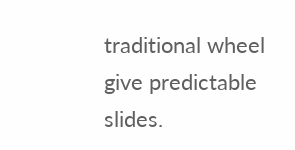traditional wheel give predictable slides.